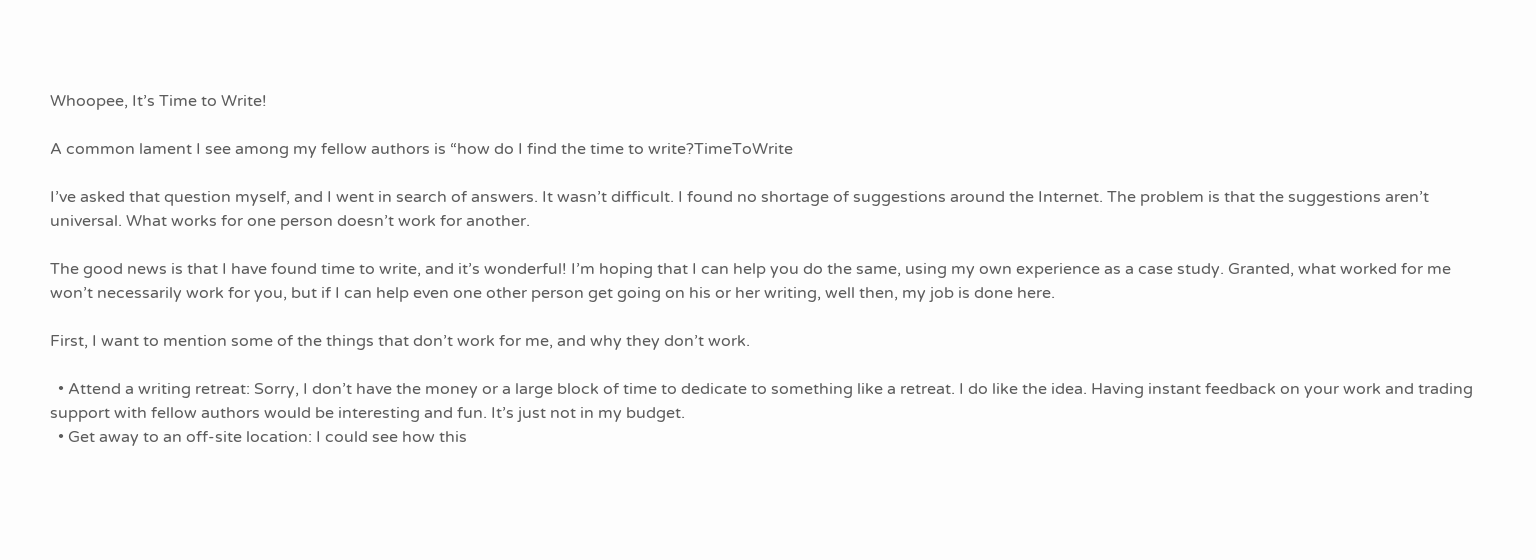Whoopee, It’s Time to Write!

A common lament I see among my fellow authors is “how do I find the time to write?TimeToWrite

I’ve asked that question myself, and I went in search of answers. It wasn’t difficult. I found no shortage of suggestions around the Internet. The problem is that the suggestions aren’t universal. What works for one person doesn’t work for another.

The good news is that I have found time to write, and it’s wonderful! I’m hoping that I can help you do the same, using my own experience as a case study. Granted, what worked for me won’t necessarily work for you, but if I can help even one other person get going on his or her writing, well then, my job is done here.

First, I want to mention some of the things that don’t work for me, and why they don’t work.

  • Attend a writing retreat: Sorry, I don’t have the money or a large block of time to dedicate to something like a retreat. I do like the idea. Having instant feedback on your work and trading support with fellow authors would be interesting and fun. It’s just not in my budget.
  • Get away to an off-site location: I could see how this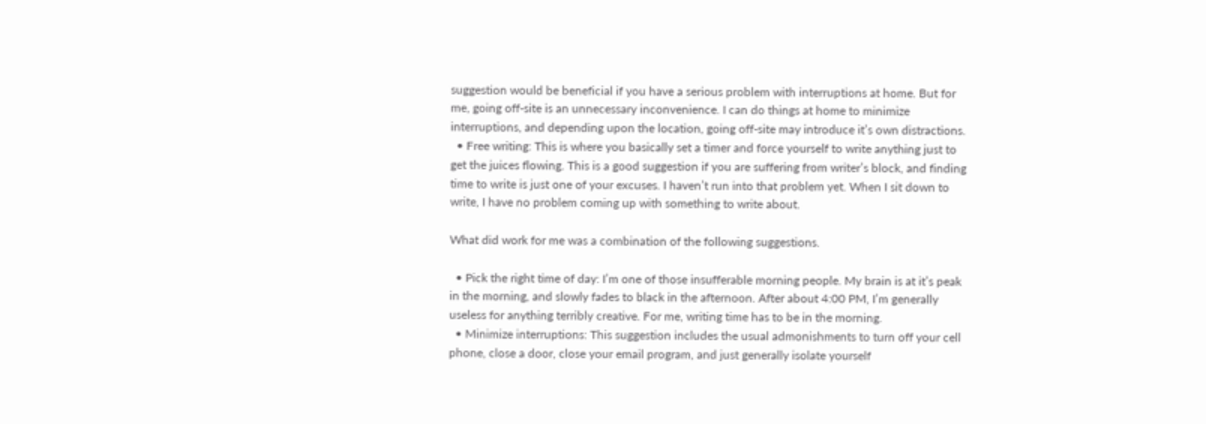suggestion would be beneficial if you have a serious problem with interruptions at home. But for me, going off-site is an unnecessary inconvenience. I can do things at home to minimize interruptions, and depending upon the location, going off-site may introduce it’s own distractions.
  • Free writing: This is where you basically set a timer and force yourself to write anything just to get the juices flowing. This is a good suggestion if you are suffering from writer’s block, and finding time to write is just one of your excuses. I haven’t run into that problem yet. When I sit down to write, I have no problem coming up with something to write about.

What did work for me was a combination of the following suggestions.

  • Pick the right time of day: I’m one of those insufferable morning people. My brain is at it’s peak in the morning, and slowly fades to black in the afternoon. After about 4:00 PM, I’m generally useless for anything terribly creative. For me, writing time has to be in the morning.
  • Minimize interruptions: This suggestion includes the usual admonishments to turn off your cell phone, close a door, close your email program, and just generally isolate yourself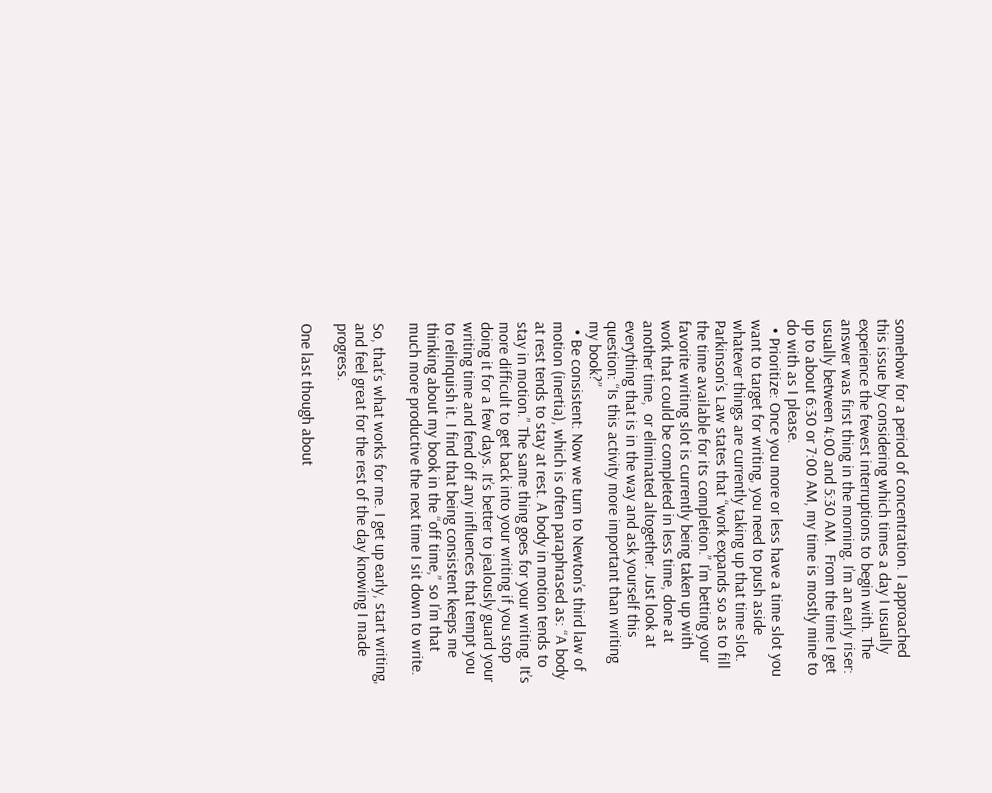somehow for a period of concentration. I approached this issue by considering which times a day I usually experience the fewest interruptions to begin with. The answer was first thing in the morning. I’m an early riser: usually between 4:00 and 5:30 AM.  From the time I get up to about 6:30 or 7:00 AM, my time is mostly mine to do with as I please.
  • Prioritize: Once you more or less have a time slot you want to target for writing, you need to push aside whatever things are currently taking up that time slot. Parkinson’s Law states that “work expands so as to fill the time available for its completion.” I’m betting your favorite writing slot is currently being taken up with work that could be completed in less time, done at another time,  or eliminated altogether. Just look at everything that is in the way and ask yourself this question: “Is this activity more important than writing my book?”
  • Be consistent: Now we turn to Newton’s third law of motion (inertia), which is often paraphrased as: “A body at rest tends to stay at rest. A body in motion tends to stay in motion.” The same thing goes for your writing. It’s more difficult to get back into your writing if you stop doing it for a few days. It’s better to jealously guard your writing time and fend off any influences that tempt you to relinquish it. I find that being consistent keeps me thinking about my book in the “off time,” so I’m that much more productive the next time I sit down to write.

So, that’s what works for me. I get up early, start writing, and feel great for the rest of the day knowing I made progress.

One last though about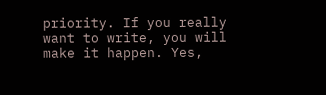priority. If you really want to write, you will make it happen. Yes,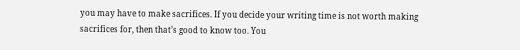you may have to make sacrifices. If you decide your writing time is not worth making sacrifices for, then that’s good to know too. You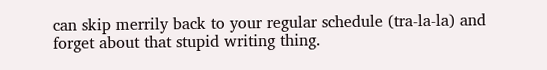can skip merrily back to your regular schedule (tra-la-la) and forget about that stupid writing thing.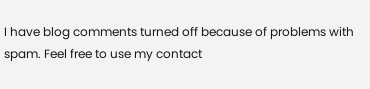I have blog comments turned off because of problems with spam. Feel free to use my contact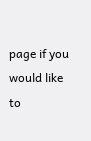page if you would like to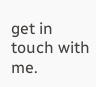get in touch with me.